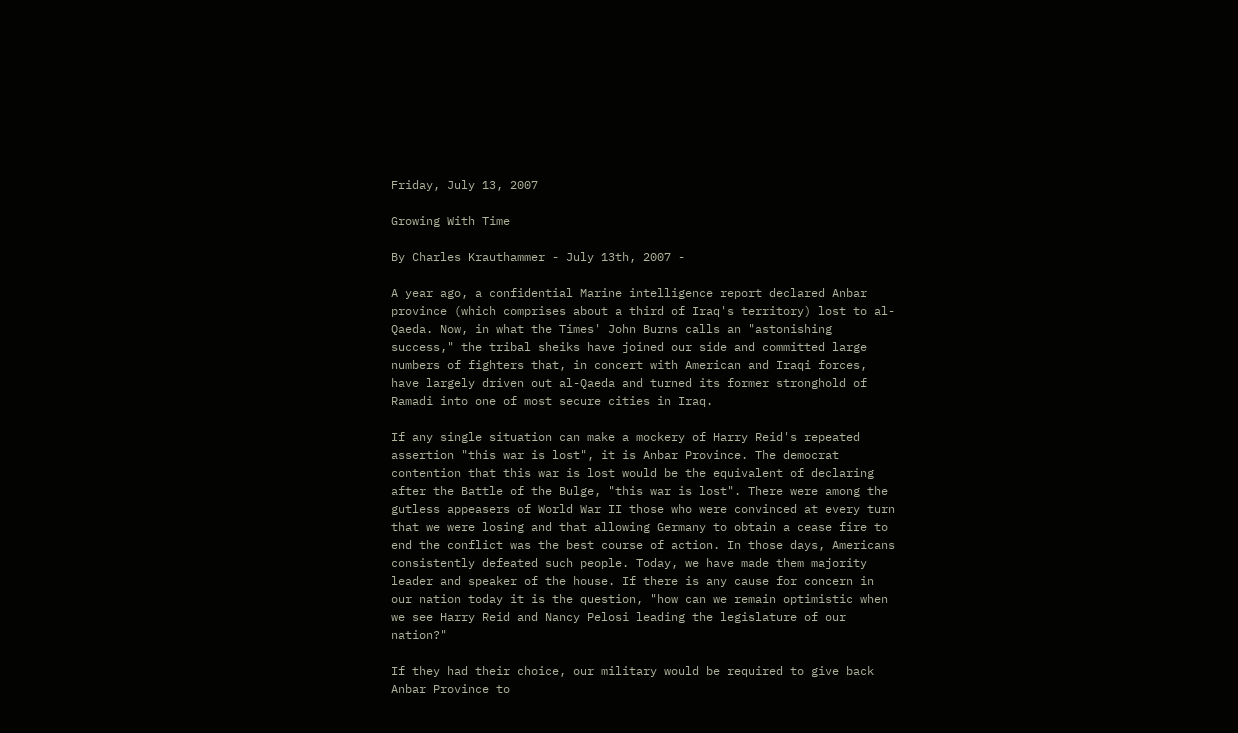Friday, July 13, 2007

Growing With Time

By Charles Krauthammer - July 13th, 2007 -

A year ago, a confidential Marine intelligence report declared Anbar province (which comprises about a third of Iraq's territory) lost to al-Qaeda. Now, in what the Times' John Burns calls an "astonishing success," the tribal sheiks have joined our side and committed large numbers of fighters that, in concert with American and Iraqi forces, have largely driven out al-Qaeda and turned its former stronghold of Ramadi into one of most secure cities in Iraq.

If any single situation can make a mockery of Harry Reid's repeated assertion "this war is lost", it is Anbar Province. The democrat contention that this war is lost would be the equivalent of declaring after the Battle of the Bulge, "this war is lost". There were among the gutless appeasers of World War II those who were convinced at every turn that we were losing and that allowing Germany to obtain a cease fire to end the conflict was the best course of action. In those days, Americans consistently defeated such people. Today, we have made them majority leader and speaker of the house. If there is any cause for concern in our nation today it is the question, "how can we remain optimistic when we see Harry Reid and Nancy Pelosi leading the legislature of our nation?"

If they had their choice, our military would be required to give back Anbar Province to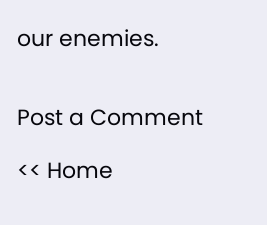our enemies.


Post a Comment

<< Home